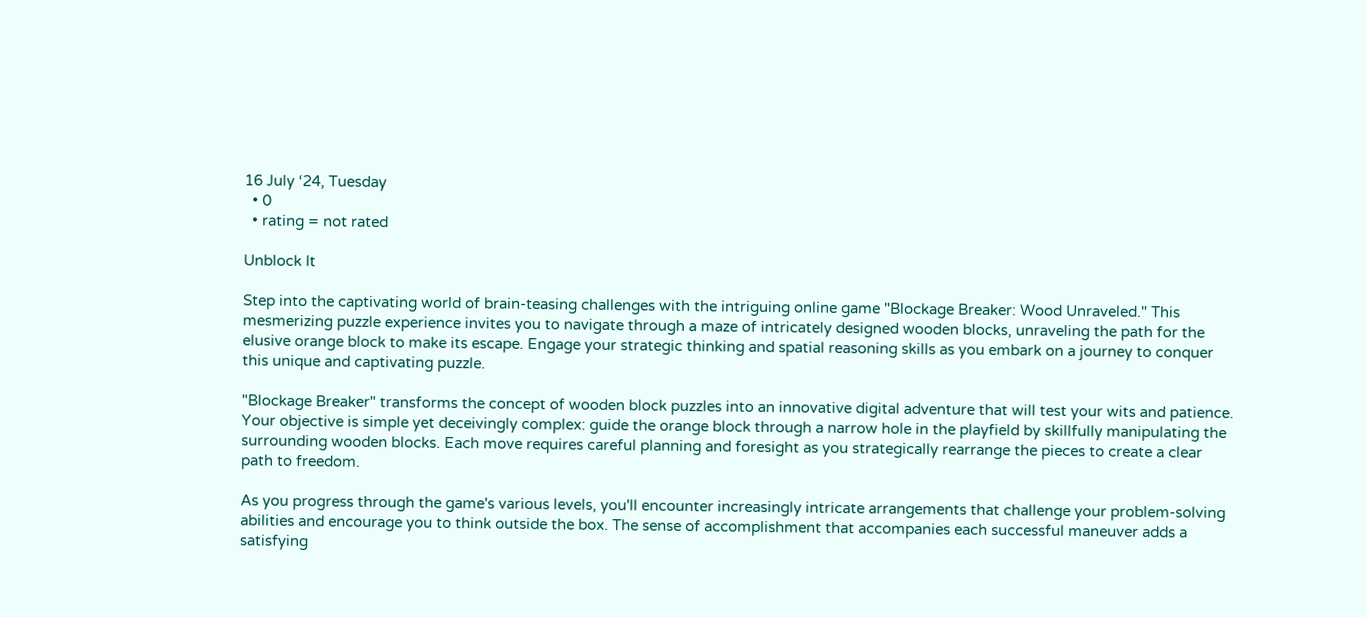16 July ‘24, Tuesday
  • 0
  • rating = not rated

Unblock It

Step into the captivating world of brain-teasing challenges with the intriguing online game "Blockage Breaker: Wood Unraveled." This mesmerizing puzzle experience invites you to navigate through a maze of intricately designed wooden blocks, unraveling the path for the elusive orange block to make its escape. Engage your strategic thinking and spatial reasoning skills as you embark on a journey to conquer this unique and captivating puzzle.

"Blockage Breaker" transforms the concept of wooden block puzzles into an innovative digital adventure that will test your wits and patience. Your objective is simple yet deceivingly complex: guide the orange block through a narrow hole in the playfield by skillfully manipulating the surrounding wooden blocks. Each move requires careful planning and foresight as you strategically rearrange the pieces to create a clear path to freedom.

As you progress through the game's various levels, you'll encounter increasingly intricate arrangements that challenge your problem-solving abilities and encourage you to think outside the box. The sense of accomplishment that accompanies each successful maneuver adds a satisfying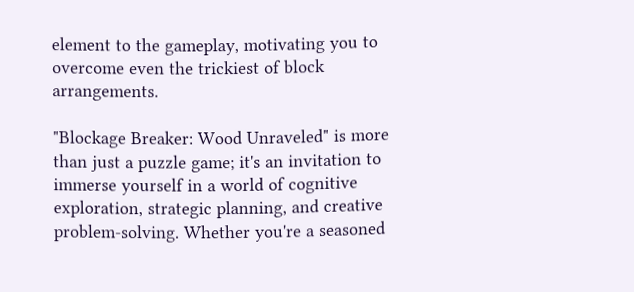element to the gameplay, motivating you to overcome even the trickiest of block arrangements.

"Blockage Breaker: Wood Unraveled" is more than just a puzzle game; it's an invitation to immerse yourself in a world of cognitive exploration, strategic planning, and creative problem-solving. Whether you're a seasoned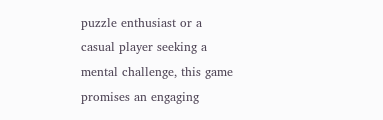puzzle enthusiast or a casual player seeking a mental challenge, this game promises an engaging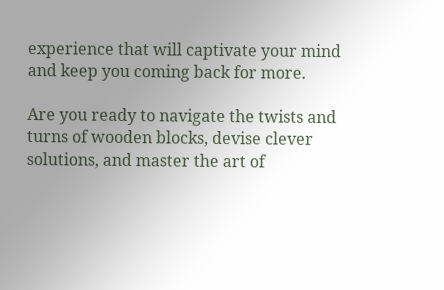experience that will captivate your mind and keep you coming back for more.

Are you ready to navigate the twists and turns of wooden blocks, devise clever solutions, and master the art of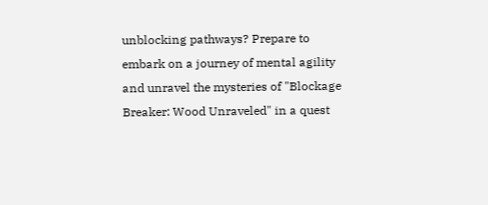unblocking pathways? Prepare to embark on a journey of mental agility and unravel the mysteries of "Blockage Breaker: Wood Unraveled" in a quest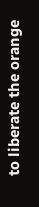to liberate the orange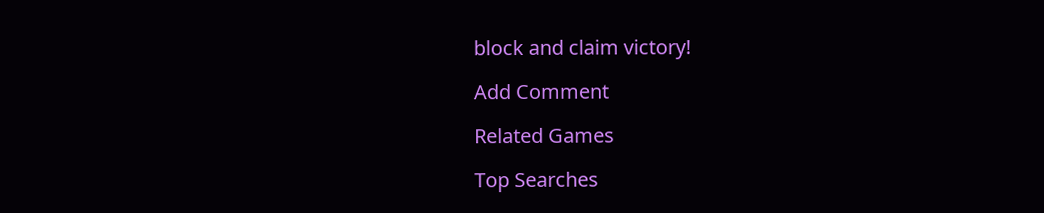block and claim victory!

Add Comment

Related Games

Top Searches